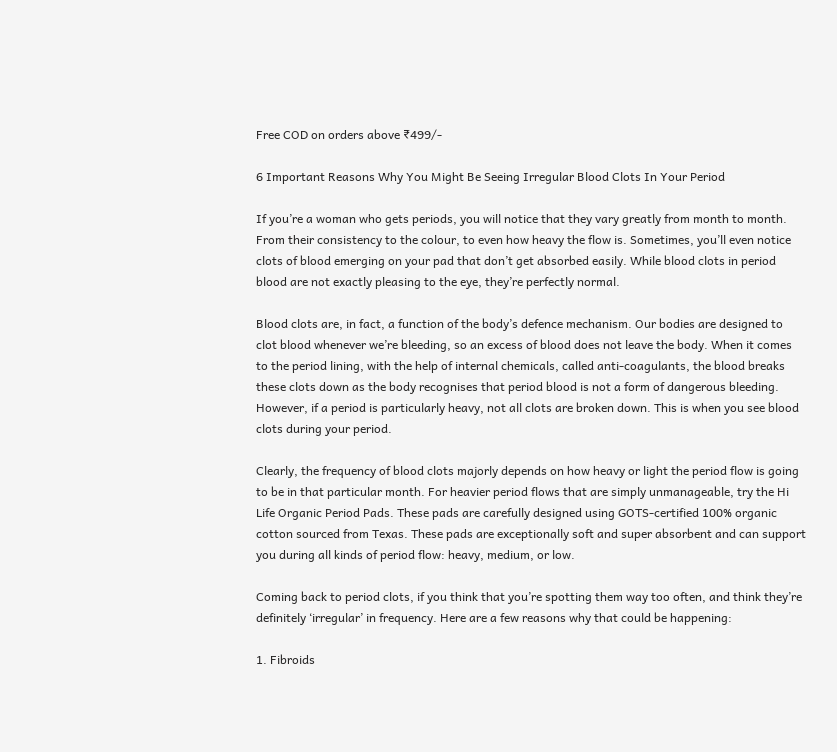Free COD on orders above ₹499/-

6 Important Reasons Why You Might Be Seeing Irregular Blood Clots In Your Period

If you’re a woman who gets periods, you will notice that they vary greatly from month to month. From their consistency to the colour, to even how heavy the flow is. Sometimes, you’ll even notice clots of blood emerging on your pad that don’t get absorbed easily. While blood clots in period blood are not exactly pleasing to the eye, they’re perfectly normal.

Blood clots are, in fact, a function of the body’s defence mechanism. Our bodies are designed to clot blood whenever we’re bleeding, so an excess of blood does not leave the body. When it comes to the period lining, with the help of internal chemicals, called anti-coagulants, the blood breaks these clots down as the body recognises that period blood is not a form of dangerous bleeding. However, if a period is particularly heavy, not all clots are broken down. This is when you see blood clots during your period.

Clearly, the frequency of blood clots majorly depends on how heavy or light the period flow is going to be in that particular month. For heavier period flows that are simply unmanageable, try the Hi Life Organic Period Pads. These pads are carefully designed using GOTS-certified 100% organic cotton sourced from Texas. These pads are exceptionally soft and super absorbent and can support you during all kinds of period flow: heavy, medium, or low.

Coming back to period clots, if you think that you’re spotting them way too often, and think they’re definitely ‘irregular’ in frequency. Here are a few reasons why that could be happening:

1. Fibroids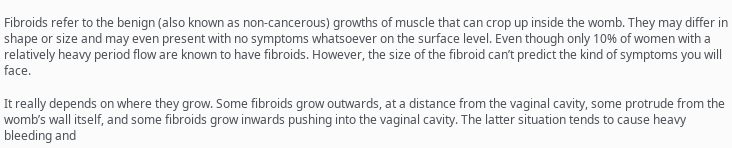Fibroids refer to the benign (also known as non-cancerous) growths of muscle that can crop up inside the womb. They may differ in shape or size and may even present with no symptoms whatsoever on the surface level. Even though only 10% of women with a relatively heavy period flow are known to have fibroids. However, the size of the fibroid can’t predict the kind of symptoms you will face.

It really depends on where they grow. Some fibroids grow outwards, at a distance from the vaginal cavity, some protrude from the womb’s wall itself, and some fibroids grow inwards pushing into the vaginal cavity. The latter situation tends to cause heavy bleeding and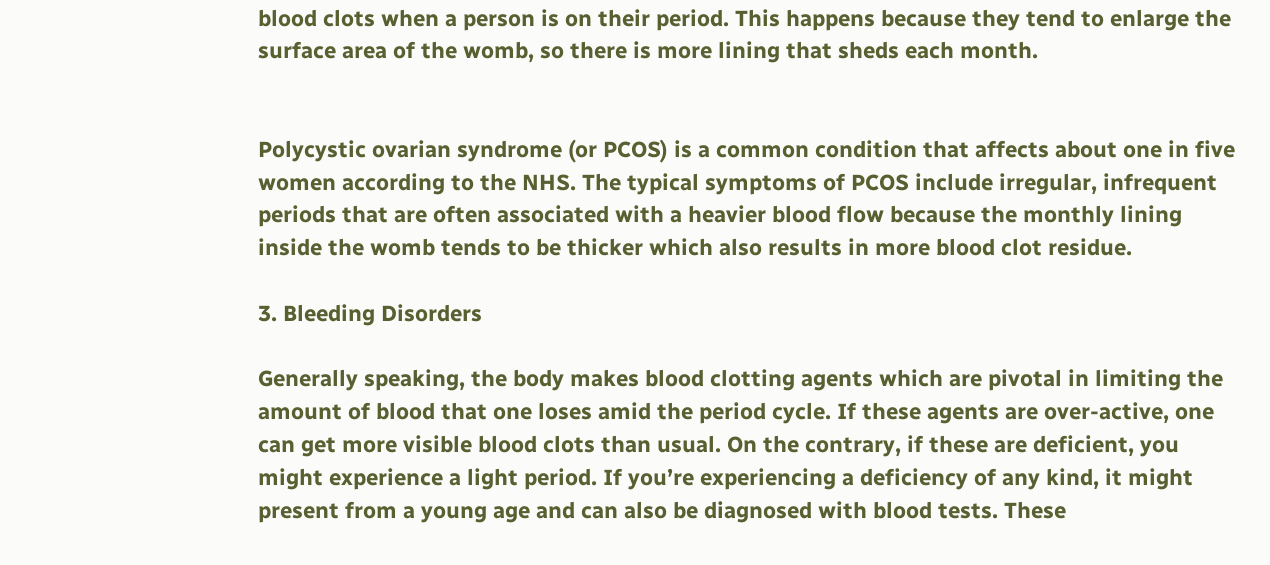blood clots when a person is on their period. This happens because they tend to enlarge the surface area of the womb, so there is more lining that sheds each month.


Polycystic ovarian syndrome (or PCOS) is a common condition that affects about one in five women according to the NHS. The typical symptoms of PCOS include irregular, infrequent periods that are often associated with a heavier blood flow because the monthly lining inside the womb tends to be thicker which also results in more blood clot residue.

3. Bleeding Disorders

Generally speaking, the body makes blood clotting agents which are pivotal in limiting the amount of blood that one loses amid the period cycle. If these agents are over-active, one can get more visible blood clots than usual. On the contrary, if these are deficient, you might experience a light period. If you’re experiencing a deficiency of any kind, it might present from a young age and can also be diagnosed with blood tests. These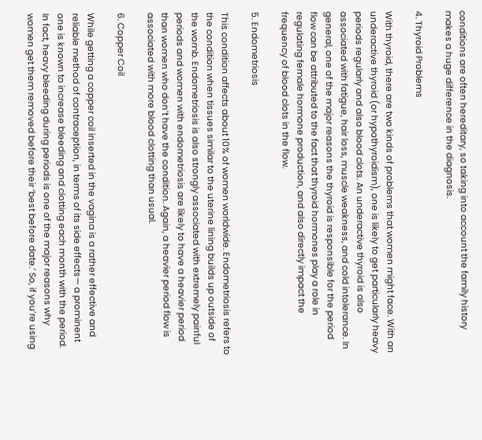conditions are often hereditary, so taking into account the family history makes a huge difference in the diagnosis.

4. Thyroid Problems

With thyroid, there are two kinds of problems that women might face. With an underactive thyroid (or hypothyroidism), one is likely to get particularly heavy periods regularly and also blood clots. An underactive thyroid is also associated with fatigue, hair loss, muscle weakness, and cold intolerance. In general, one of the major reasons the thyroid is responsible for the period flow can be attributed to the fact that thyroid hormones play a role in regulating female hormone production, and also directly impact the frequency of blood clots in the flow.

5. Endometriosis

This condition affects about 10% of women worldwide. Endometriosis refers to the condition when tissues similar to the uterine lining builds up outside of the womb. Endometriosis is also strongly associated with extremely painful periods and women with endometriosis are likely to have a heavier period than women who don’t have the condition. Again, a heavier period flow is associated with more blood clotting than usual.

6. Copper Coil

While getting a copper coil inserted in the vagina is a rather effective and reliable method of contraception, in terms of its side effects— a prominent one is known to increase bleeding and clotting each month with the period. In fact, heavy bleeding during periods is one of the major reasons why women get them removed before their ‘best before date.’ So, if you’re using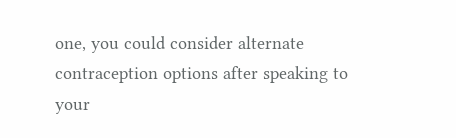one, you could consider alternate contraception options after speaking to your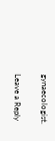gynaecologist.

Leave a Reply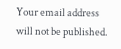Your email address will not be published.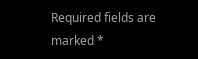Required fields are marked *